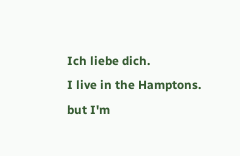Ich liebe dich.
I live in the Hamptons. but I'm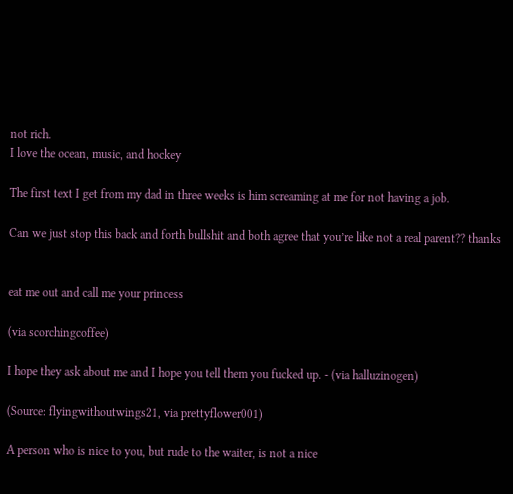not rich.
I love the ocean, music, and hockey

The first text I get from my dad in three weeks is him screaming at me for not having a job.

Can we just stop this back and forth bullshit and both agree that you’re like not a real parent?? thanks


eat me out and call me your princess

(via scorchingcoffee)

I hope they ask about me and I hope you tell them you fucked up. - (via halluzinogen)

(Source: flyingwithoutwings21, via prettyflower001)

A person who is nice to you, but rude to the waiter, is not a nice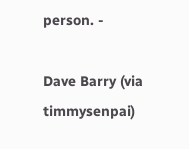person. -

Dave Barry (via timmysenpai)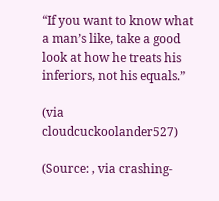“If you want to know what a man’s like, take a good look at how he treats his inferiors, not his equals.”

(via cloudcuckoolander527)

(Source: , via crashing-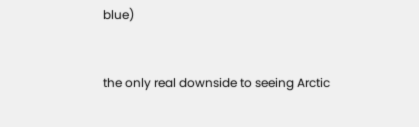blue)


the only real downside to seeing Arctic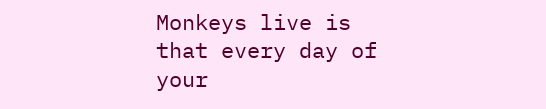Monkeys live is that every day of your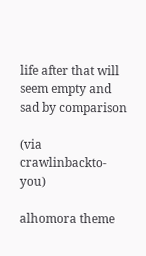life after that will seem empty and sad by comparison

(via crawlinbackto-you)

alhomora theme